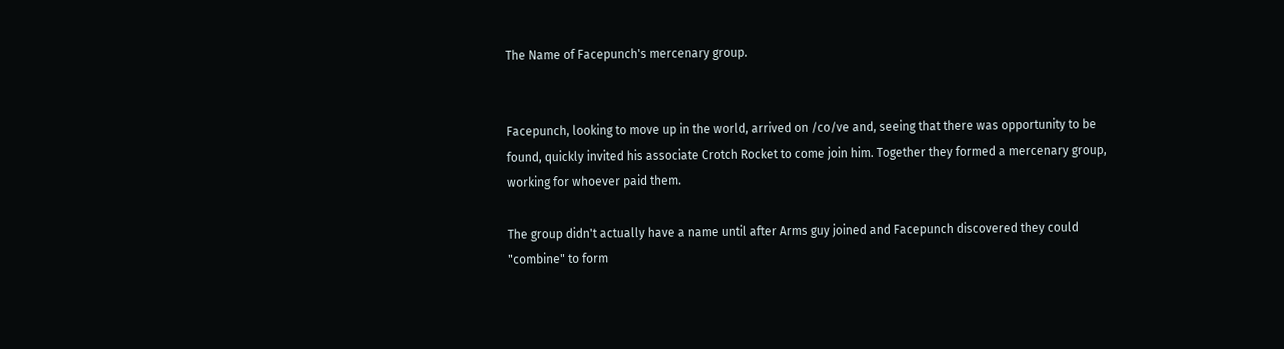The Name of Facepunch's mercenary group.


Facepunch, looking to move up in the world, arrived on /co/ve and, seeing that there was opportunity to be found, quickly invited his associate Crotch Rocket to come join him. Together they formed a mercenary group, working for whoever paid them.

The group didn't actually have a name until after Arms guy joined and Facepunch discovered they could "combine" to form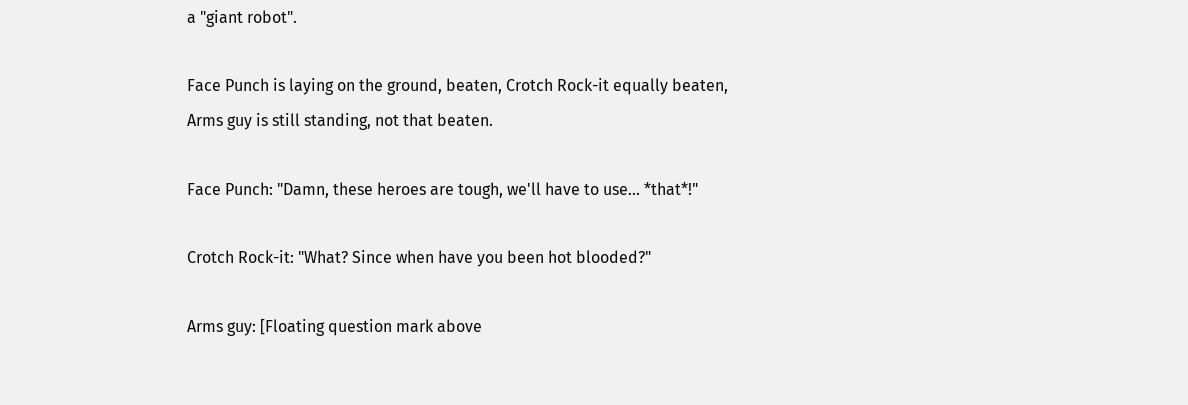a "giant robot".

Face Punch is laying on the ground, beaten, Crotch Rock-it equally beaten, Arms guy is still standing, not that beaten.

Face Punch: "Damn, these heroes are tough, we'll have to use... *that*!"

Crotch Rock-it: "What? Since when have you been hot blooded?"

Arms guy: [Floating question mark above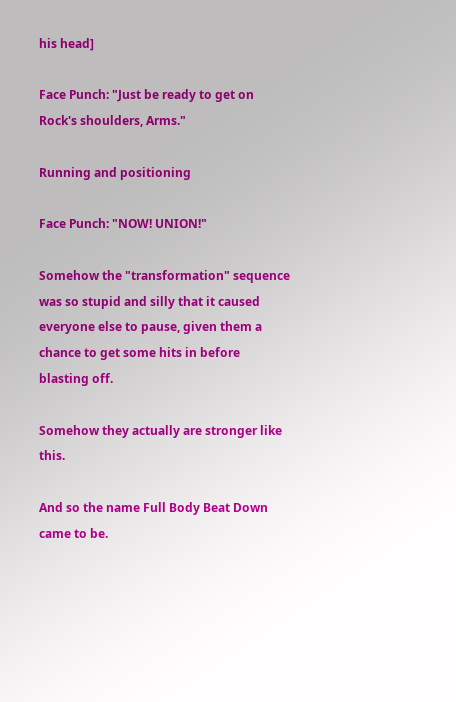his head]

Face Punch: "Just be ready to get on Rock's shoulders, Arms."

Running and positioning

Face Punch: "NOW! UNION!"

Somehow the "transformation" sequence was so stupid and silly that it caused everyone else to pause, given them a chance to get some hits in before blasting off.

Somehow they actually are stronger like this.

And so the name Full Body Beat Down came to be.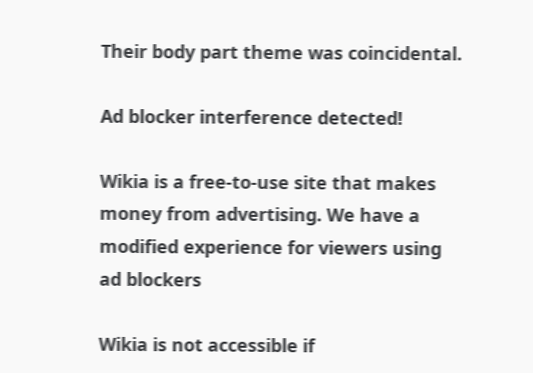Their body part theme was coincidental.

Ad blocker interference detected!

Wikia is a free-to-use site that makes money from advertising. We have a modified experience for viewers using ad blockers

Wikia is not accessible if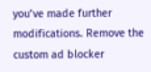you’ve made further modifications. Remove the custom ad blocker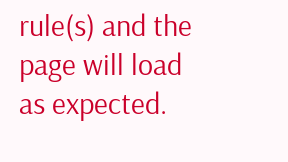rule(s) and the page will load as expected.